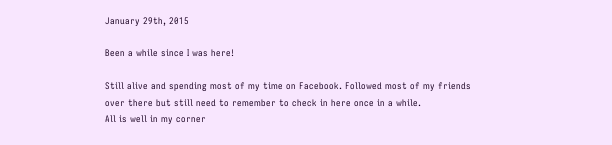January 29th, 2015

Been a while since I was here!

Still alive and spending most of my time on Facebook. Followed most of my friends over there but still need to remember to check in here once in a while.
All is well in my corner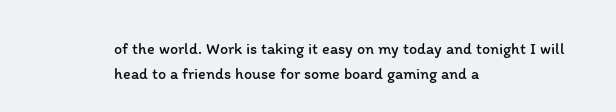of the world. Work is taking it easy on my today and tonight I will head to a friends house for some board gaming and a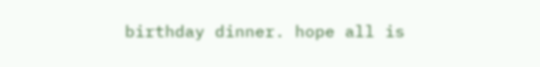birthday dinner. hope all is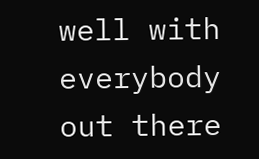well with everybody out there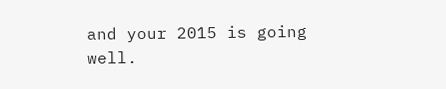and your 2015 is going well.